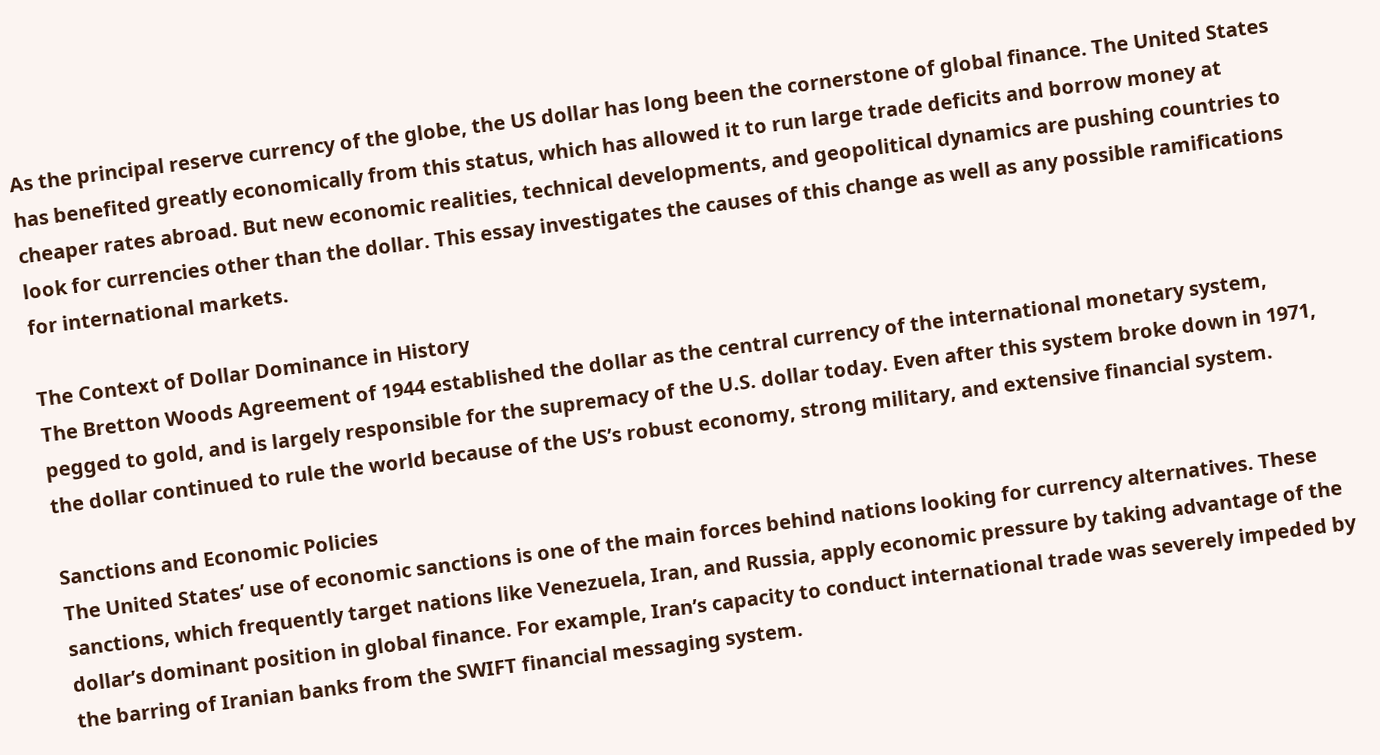As the principal reserve currency of the globe, the US dollar has long been the cornerstone of global finance. The United States has benefited greatly economically from this status, which has allowed it to run large trade deficits and borrow money at cheaper rates abroad. But new economic realities, technical developments, and geopolitical dynamics are pushing countries to look for currencies other than the dollar. This essay investigates the causes of this change as well as any possible ramifications for international markets.

The Context of Dollar Dominance in History
The Bretton Woods Agreement of 1944 established the dollar as the central currency of the international monetary system, pegged to gold, and is largely responsible for the supremacy of the U.S. dollar today. Even after this system broke down in 1971, the dollar continued to rule the world because of the US’s robust economy, strong military, and extensive financial system.

Sanctions and Economic Policies
The United States’ use of economic sanctions is one of the main forces behind nations looking for currency alternatives. These sanctions, which frequently target nations like Venezuela, Iran, and Russia, apply economic pressure by taking advantage of the dollar’s dominant position in global finance. For example, Iran’s capacity to conduct international trade was severely impeded by the barring of Iranian banks from the SWIFT financial messaging system.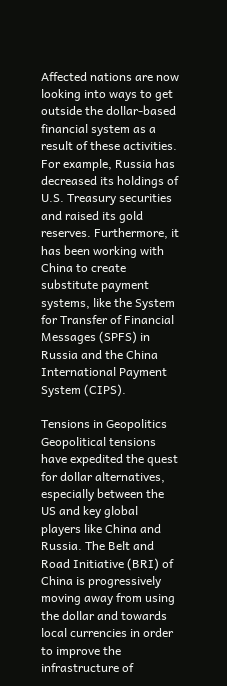Affected nations are now looking into ways to get outside the dollar-based financial system as a result of these activities. For example, Russia has decreased its holdings of U.S. Treasury securities and raised its gold reserves. Furthermore, it has been working with China to create substitute payment systems, like the System for Transfer of Financial Messages (SPFS) in Russia and the China International Payment System (CIPS).

Tensions in Geopolitics
Geopolitical tensions have expedited the quest for dollar alternatives, especially between the US and key global players like China and Russia. The Belt and Road Initiative (BRI) of China is progressively moving away from using the dollar and towards local currencies in order to improve the infrastructure of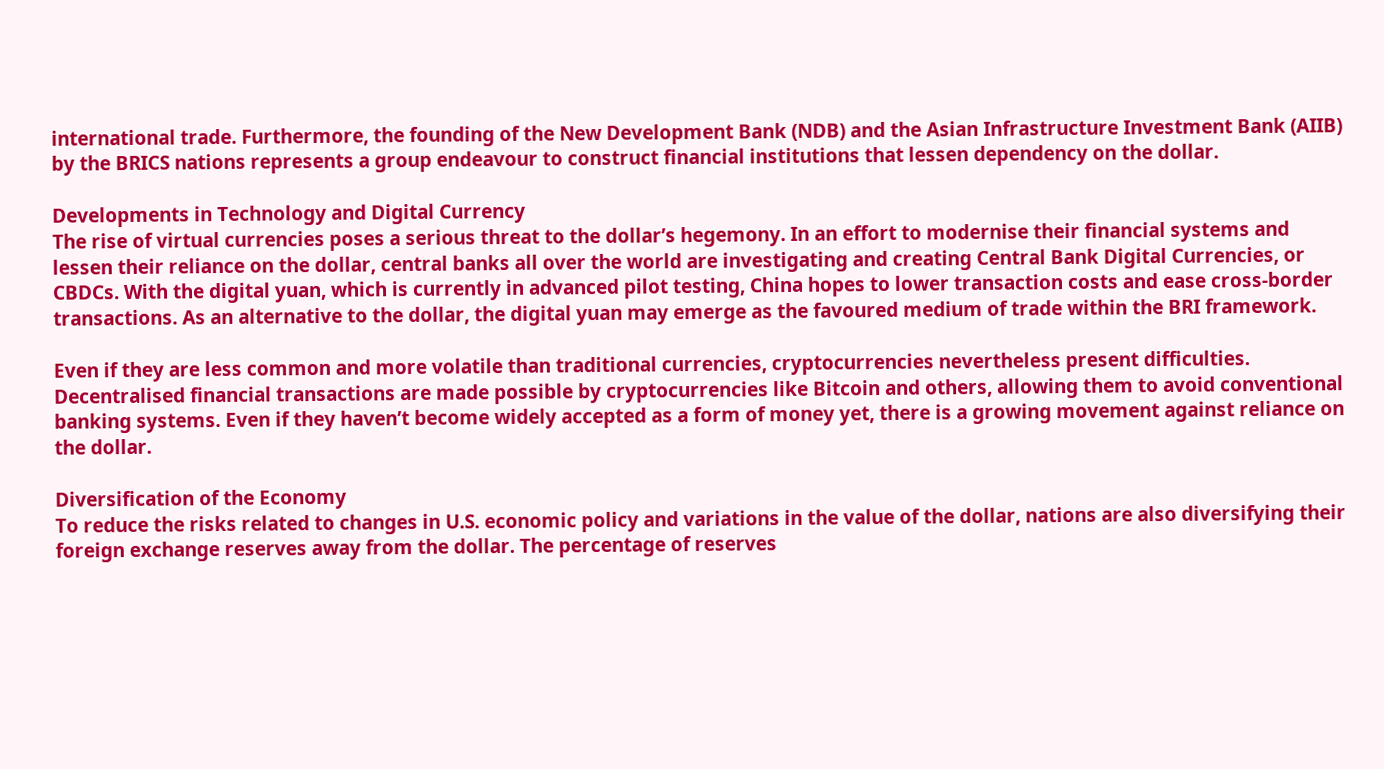international trade. Furthermore, the founding of the New Development Bank (NDB) and the Asian Infrastructure Investment Bank (AIIB) by the BRICS nations represents a group endeavour to construct financial institutions that lessen dependency on the dollar.

Developments in Technology and Digital Currency
The rise of virtual currencies poses a serious threat to the dollar’s hegemony. In an effort to modernise their financial systems and lessen their reliance on the dollar, central banks all over the world are investigating and creating Central Bank Digital Currencies, or CBDCs. With the digital yuan, which is currently in advanced pilot testing, China hopes to lower transaction costs and ease cross-border transactions. As an alternative to the dollar, the digital yuan may emerge as the favoured medium of trade within the BRI framework.

Even if they are less common and more volatile than traditional currencies, cryptocurrencies nevertheless present difficulties. Decentralised financial transactions are made possible by cryptocurrencies like Bitcoin and others, allowing them to avoid conventional banking systems. Even if they haven’t become widely accepted as a form of money yet, there is a growing movement against reliance on the dollar.

Diversification of the Economy
To reduce the risks related to changes in U.S. economic policy and variations in the value of the dollar, nations are also diversifying their foreign exchange reserves away from the dollar. The percentage of reserves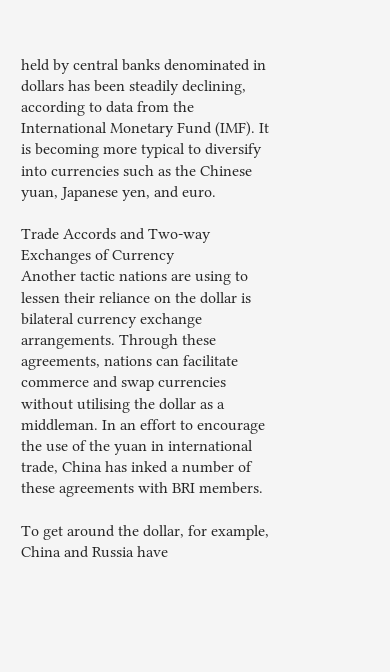held by central banks denominated in dollars has been steadily declining, according to data from the International Monetary Fund (IMF). It is becoming more typical to diversify into currencies such as the Chinese yuan, Japanese yen, and euro.

Trade Accords and Two-way Exchanges of Currency
Another tactic nations are using to lessen their reliance on the dollar is bilateral currency exchange arrangements. Through these agreements, nations can facilitate commerce and swap currencies without utilising the dollar as a middleman. In an effort to encourage the use of the yuan in international trade, China has inked a number of these agreements with BRI members.

To get around the dollar, for example, China and Russia have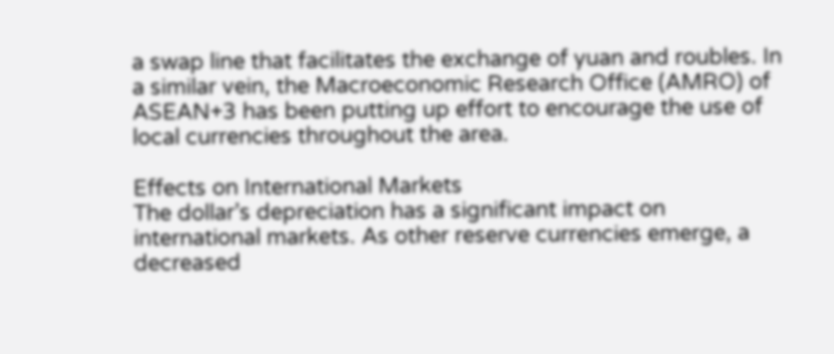a swap line that facilitates the exchange of yuan and roubles. In a similar vein, the Macroeconomic Research Office (AMRO) of ASEAN+3 has been putting up effort to encourage the use of local currencies throughout the area.

Effects on International Markets
The dollar’s depreciation has a significant impact on international markets. As other reserve currencies emerge, a decreased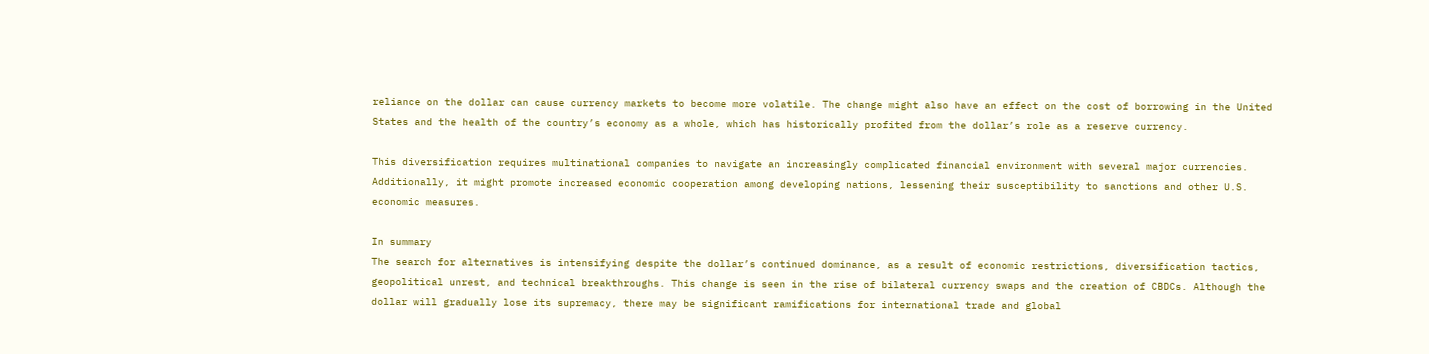reliance on the dollar can cause currency markets to become more volatile. The change might also have an effect on the cost of borrowing in the United States and the health of the country’s economy as a whole, which has historically profited from the dollar’s role as a reserve currency.

This diversification requires multinational companies to navigate an increasingly complicated financial environment with several major currencies. Additionally, it might promote increased economic cooperation among developing nations, lessening their susceptibility to sanctions and other U.S. economic measures.

In summary
The search for alternatives is intensifying despite the dollar’s continued dominance, as a result of economic restrictions, diversification tactics, geopolitical unrest, and technical breakthroughs. This change is seen in the rise of bilateral currency swaps and the creation of CBDCs. Although the dollar will gradually lose its supremacy, there may be significant ramifications for international trade and global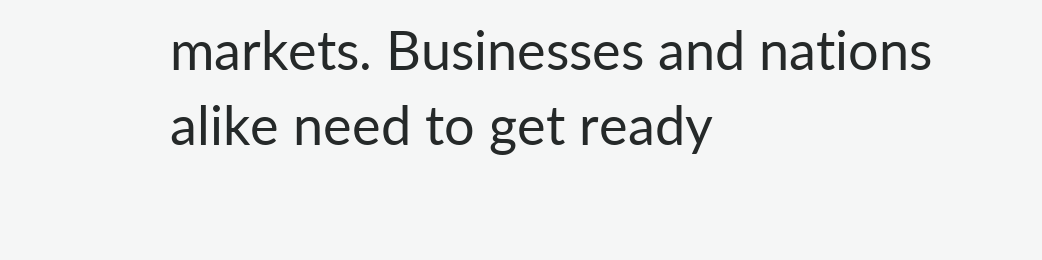markets. Businesses and nations alike need to get ready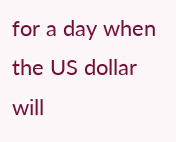for a day when the US dollar will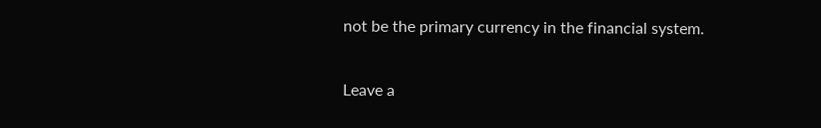not be the primary currency in the financial system.

Leave a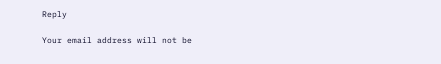Reply

Your email address will not be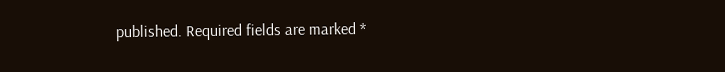published. Required fields are marked *